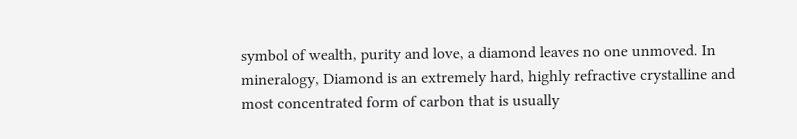symbol of wealth, purity and love, a diamond leaves no one unmoved. In mineralogy, Diamond is an extremely hard, highly refractive crystalline and most concentrated form of carbon that is usually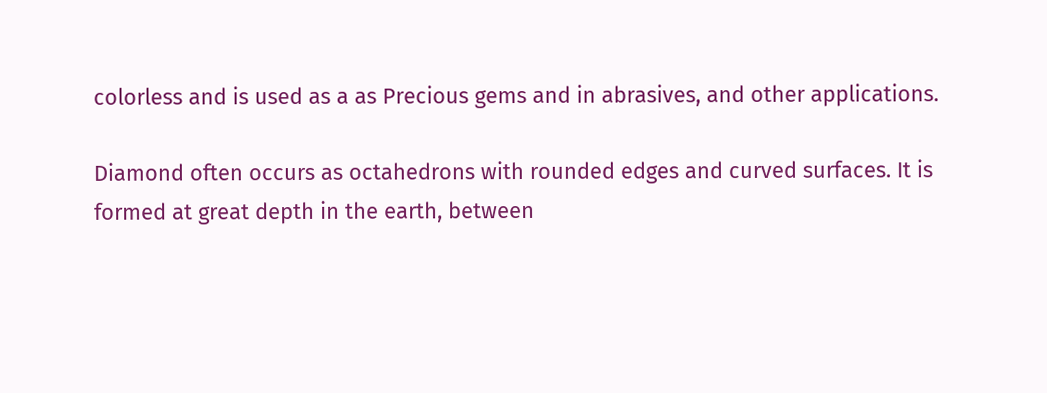colorless and is used as a as Precious gems and in abrasives, and other applications.

Diamond often occurs as octahedrons with rounded edges and curved surfaces. It is formed at great depth in the earth, between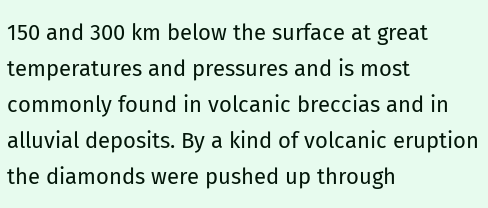150 and 300 km below the surface at great temperatures and pressures and is most commonly found in volcanic breccias and in alluvial deposits. By a kind of volcanic eruption the diamonds were pushed up through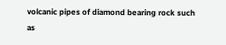volcanic pipes of diamond bearing rock such as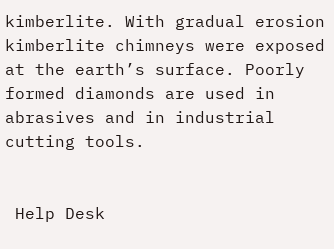kimberlite. With gradual erosion kimberlite chimneys were exposed at the earth’s surface. Poorly formed diamonds are used in abrasives and in industrial cutting tools.


 Help Desk